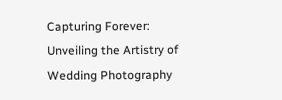Capturing Forever: Unveiling the Artistry of Wedding Photography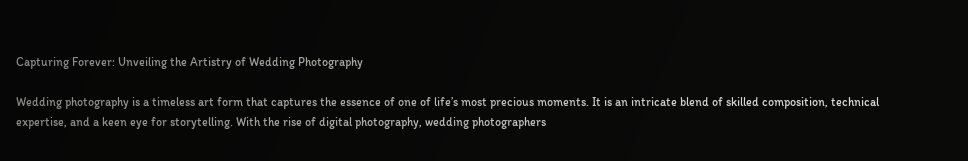Capturing Forever: Unveiling the Artistry of Wedding Photography

Wedding photography is a timeless art form that captures the essence of one of life’s most precious moments. It is an intricate blend of skilled composition, technical expertise, and a keen eye for storytelling. With the rise of digital photography, wedding photographers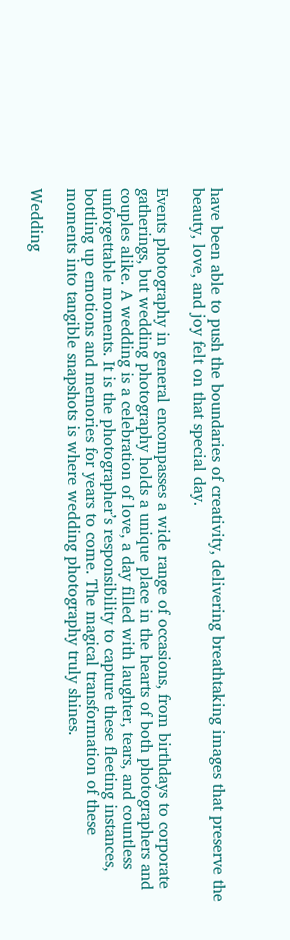have been able to push the boundaries of creativity, delivering breathtaking images that preserve the beauty, love, and joy felt on that special day.

Events photography in general encompasses a wide range of occasions, from birthdays to corporate gatherings, but wedding photography holds a unique place in the hearts of both photographers and couples alike. A wedding is a celebration of love, a day filled with laughter, tears, and countless unforgettable moments. It is the photographer’s responsibility to capture these fleeting instances, bottling up emotions and memories for years to come. The magical transformation of these moments into tangible snapshots is where wedding photography truly shines.

Wedding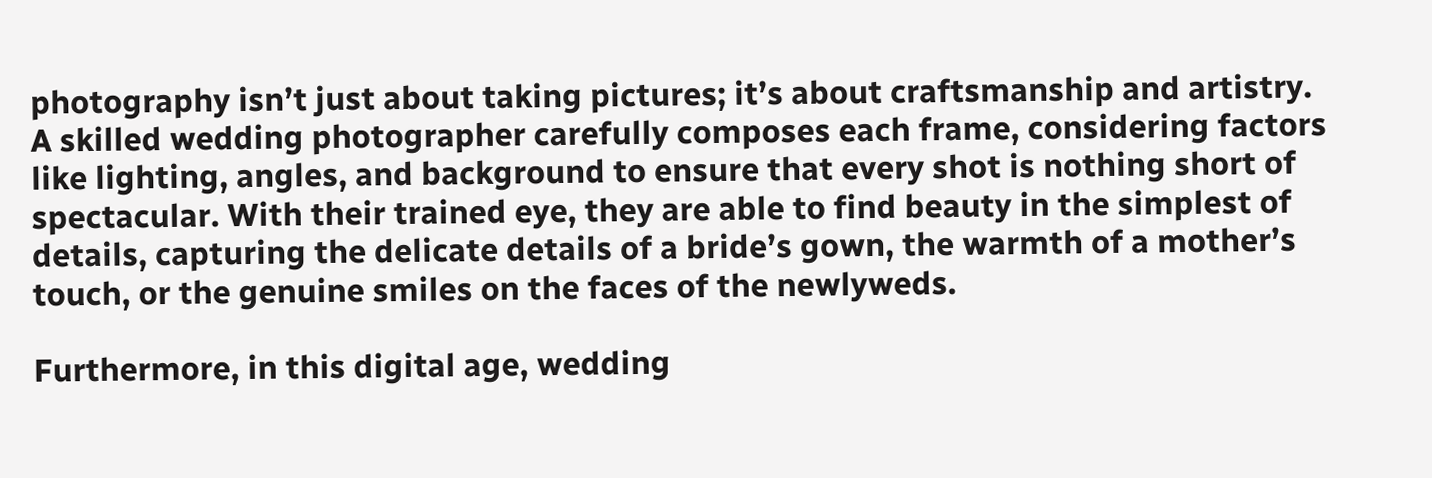photography isn’t just about taking pictures; it’s about craftsmanship and artistry. A skilled wedding photographer carefully composes each frame, considering factors like lighting, angles, and background to ensure that every shot is nothing short of spectacular. With their trained eye, they are able to find beauty in the simplest of details, capturing the delicate details of a bride’s gown, the warmth of a mother’s touch, or the genuine smiles on the faces of the newlyweds.

Furthermore, in this digital age, wedding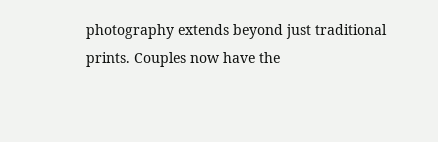photography extends beyond just traditional prints. Couples now have the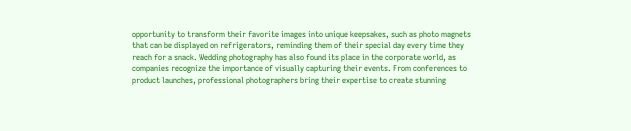opportunity to transform their favorite images into unique keepsakes, such as photo magnets that can be displayed on refrigerators, reminding them of their special day every time they reach for a snack. Wedding photography has also found its place in the corporate world, as companies recognize the importance of visually capturing their events. From conferences to product launches, professional photographers bring their expertise to create stunning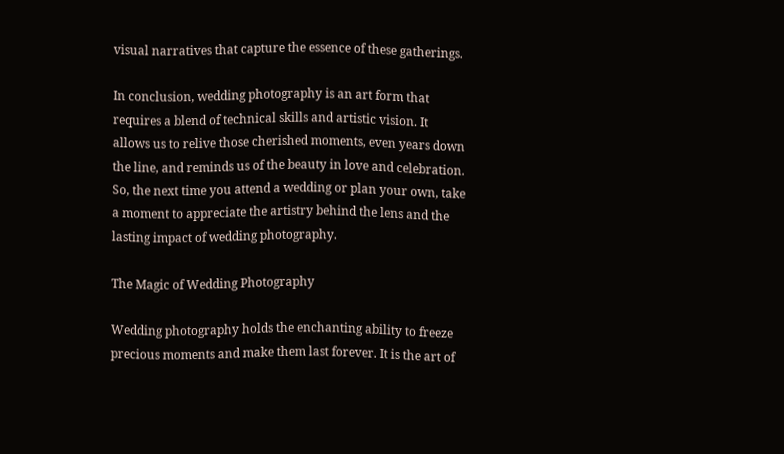visual narratives that capture the essence of these gatherings.

In conclusion, wedding photography is an art form that requires a blend of technical skills and artistic vision. It allows us to relive those cherished moments, even years down the line, and reminds us of the beauty in love and celebration. So, the next time you attend a wedding or plan your own, take a moment to appreciate the artistry behind the lens and the lasting impact of wedding photography.

The Magic of Wedding Photography

Wedding photography holds the enchanting ability to freeze precious moments and make them last forever. It is the art of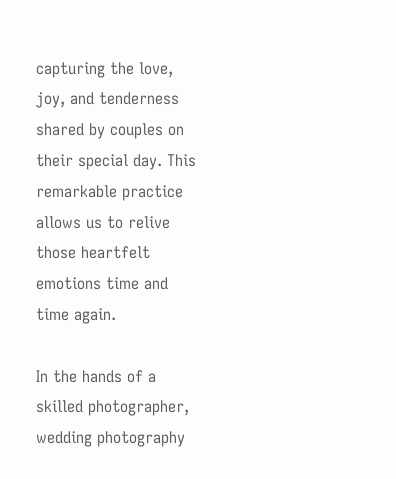capturing the love, joy, and tenderness shared by couples on their special day. This remarkable practice allows us to relive those heartfelt emotions time and time again.

In the hands of a skilled photographer, wedding photography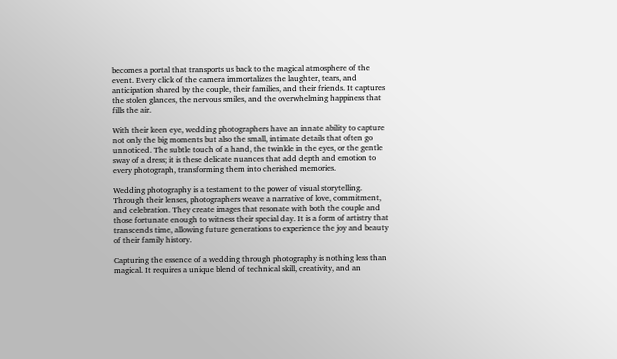becomes a portal that transports us back to the magical atmosphere of the event. Every click of the camera immortalizes the laughter, tears, and anticipation shared by the couple, their families, and their friends. It captures the stolen glances, the nervous smiles, and the overwhelming happiness that fills the air.

With their keen eye, wedding photographers have an innate ability to capture not only the big moments but also the small, intimate details that often go unnoticed. The subtle touch of a hand, the twinkle in the eyes, or the gentle sway of a dress; it is these delicate nuances that add depth and emotion to every photograph, transforming them into cherished memories.

Wedding photography is a testament to the power of visual storytelling. Through their lenses, photographers weave a narrative of love, commitment, and celebration. They create images that resonate with both the couple and those fortunate enough to witness their special day. It is a form of artistry that transcends time, allowing future generations to experience the joy and beauty of their family history.

Capturing the essence of a wedding through photography is nothing less than magical. It requires a unique blend of technical skill, creativity, and an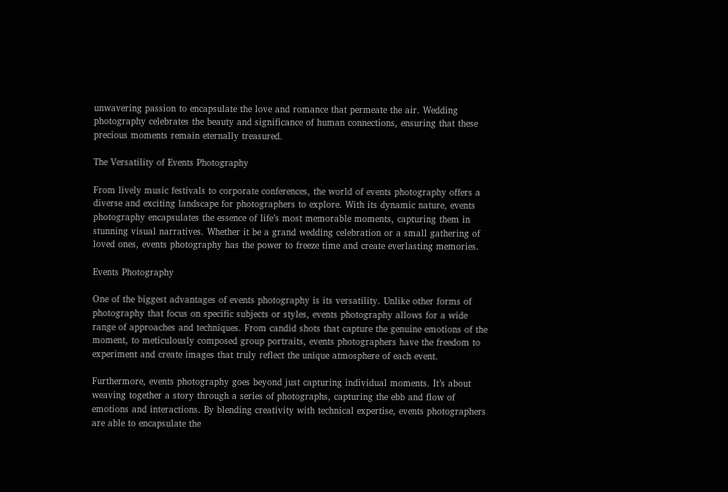unwavering passion to encapsulate the love and romance that permeate the air. Wedding photography celebrates the beauty and significance of human connections, ensuring that these precious moments remain eternally treasured.

The Versatility of Events Photography

From lively music festivals to corporate conferences, the world of events photography offers a diverse and exciting landscape for photographers to explore. With its dynamic nature, events photography encapsulates the essence of life’s most memorable moments, capturing them in stunning visual narratives. Whether it be a grand wedding celebration or a small gathering of loved ones, events photography has the power to freeze time and create everlasting memories.

Events Photography

One of the biggest advantages of events photography is its versatility. Unlike other forms of photography that focus on specific subjects or styles, events photography allows for a wide range of approaches and techniques. From candid shots that capture the genuine emotions of the moment, to meticulously composed group portraits, events photographers have the freedom to experiment and create images that truly reflect the unique atmosphere of each event.

Furthermore, events photography goes beyond just capturing individual moments. It’s about weaving together a story through a series of photographs, capturing the ebb and flow of emotions and interactions. By blending creativity with technical expertise, events photographers are able to encapsulate the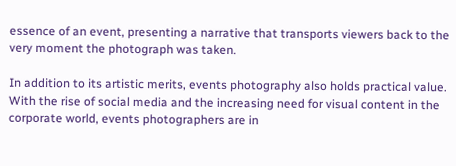essence of an event, presenting a narrative that transports viewers back to the very moment the photograph was taken.

In addition to its artistic merits, events photography also holds practical value. With the rise of social media and the increasing need for visual content in the corporate world, events photographers are in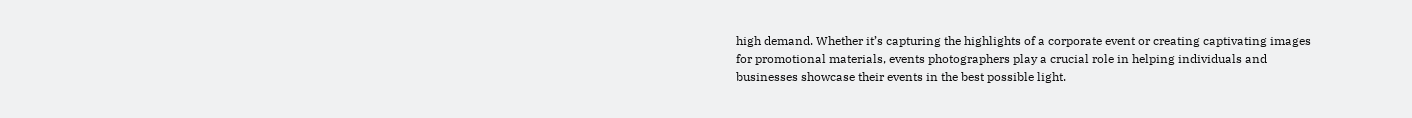high demand. Whether it’s capturing the highlights of a corporate event or creating captivating images for promotional materials, events photographers play a crucial role in helping individuals and businesses showcase their events in the best possible light.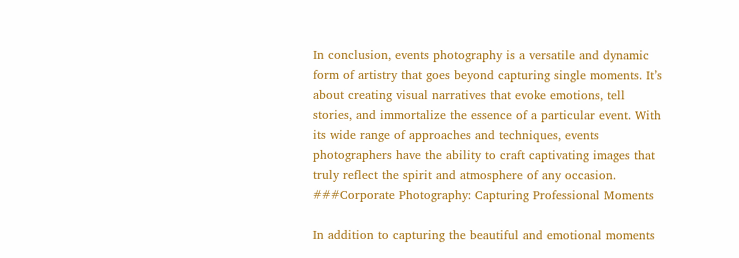In conclusion, events photography is a versatile and dynamic form of artistry that goes beyond capturing single moments. It’s about creating visual narratives that evoke emotions, tell stories, and immortalize the essence of a particular event. With its wide range of approaches and techniques, events photographers have the ability to craft captivating images that truly reflect the spirit and atmosphere of any occasion.
###Corporate Photography: Capturing Professional Moments

In addition to capturing the beautiful and emotional moments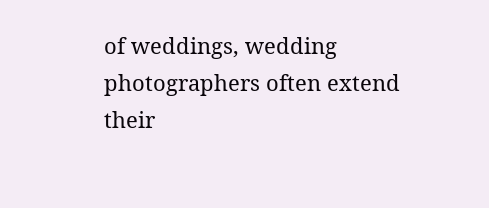of weddings, wedding photographers often extend their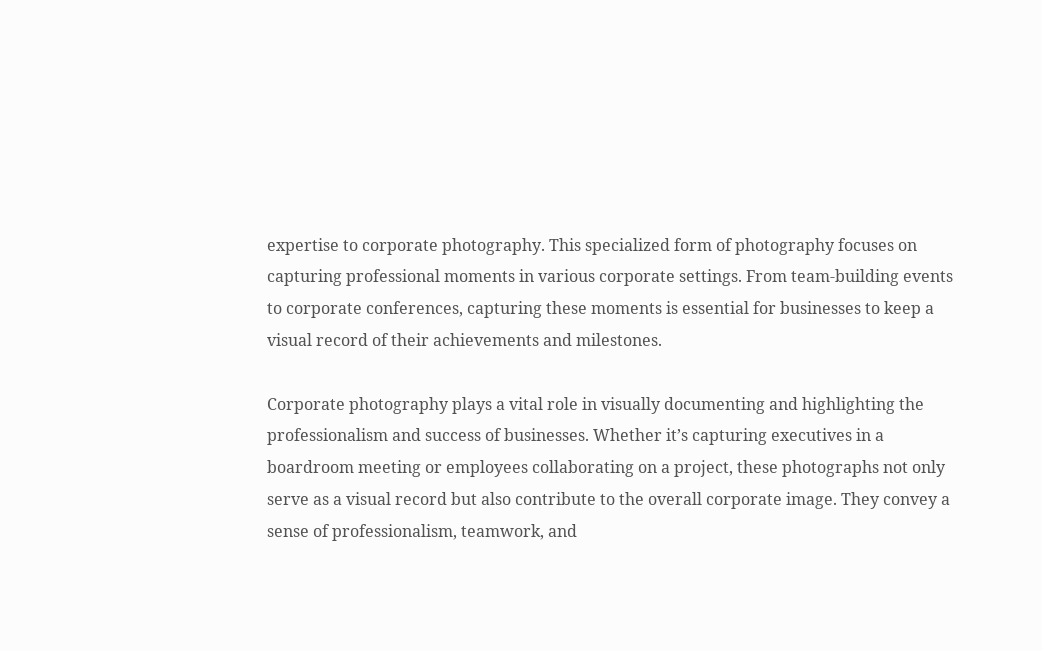expertise to corporate photography. This specialized form of photography focuses on capturing professional moments in various corporate settings. From team-building events to corporate conferences, capturing these moments is essential for businesses to keep a visual record of their achievements and milestones.

Corporate photography plays a vital role in visually documenting and highlighting the professionalism and success of businesses. Whether it’s capturing executives in a boardroom meeting or employees collaborating on a project, these photographs not only serve as a visual record but also contribute to the overall corporate image. They convey a sense of professionalism, teamwork, and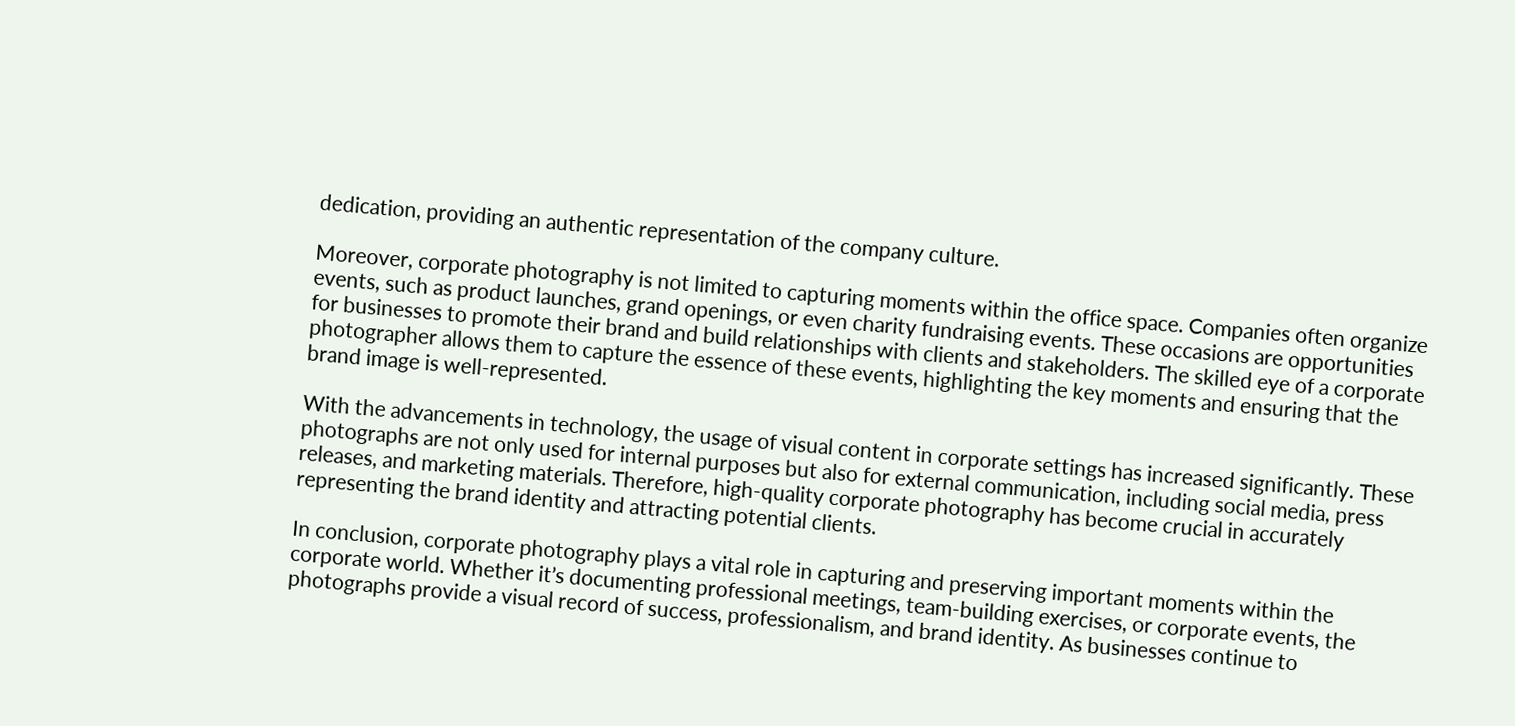dedication, providing an authentic representation of the company culture.

Moreover, corporate photography is not limited to capturing moments within the office space. Companies often organize events, such as product launches, grand openings, or even charity fundraising events. These occasions are opportunities for businesses to promote their brand and build relationships with clients and stakeholders. The skilled eye of a corporate photographer allows them to capture the essence of these events, highlighting the key moments and ensuring that the brand image is well-represented.

With the advancements in technology, the usage of visual content in corporate settings has increased significantly. These photographs are not only used for internal purposes but also for external communication, including social media, press releases, and marketing materials. Therefore, high-quality corporate photography has become crucial in accurately representing the brand identity and attracting potential clients.

In conclusion, corporate photography plays a vital role in capturing and preserving important moments within the corporate world. Whether it’s documenting professional meetings, team-building exercises, or corporate events, the photographs provide a visual record of success, professionalism, and brand identity. As businesses continue to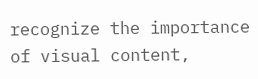recognize the importance of visual content,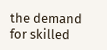the demand for skilled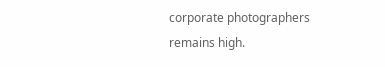corporate photographers remains high.